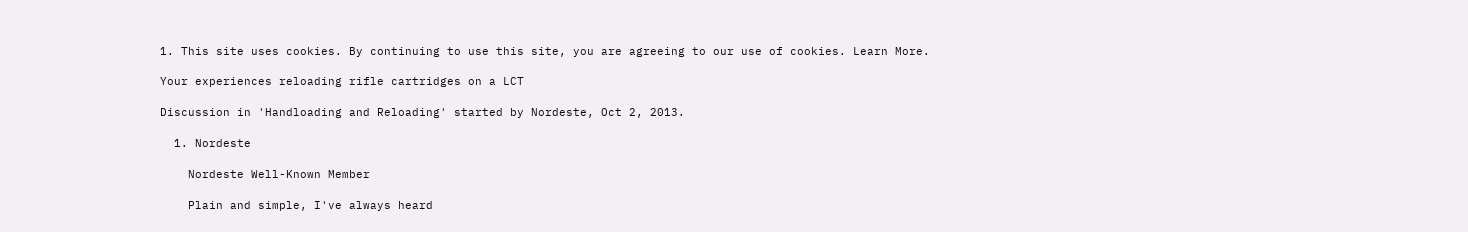1. This site uses cookies. By continuing to use this site, you are agreeing to our use of cookies. Learn More.

Your experiences reloading rifle cartridges on a LCT

Discussion in 'Handloading and Reloading' started by Nordeste, Oct 2, 2013.

  1. Nordeste

    Nordeste Well-Known Member

    Plain and simple, I've always heard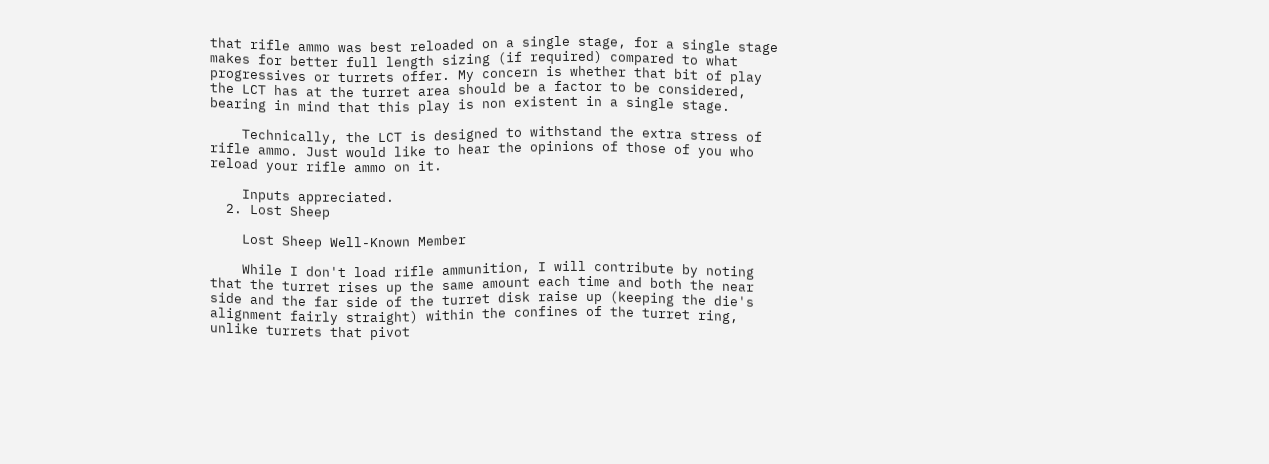that rifle ammo was best reloaded on a single stage, for a single stage makes for better full length sizing (if required) compared to what progressives or turrets offer. My concern is whether that bit of play the LCT has at the turret area should be a factor to be considered, bearing in mind that this play is non existent in a single stage.

    Technically, the LCT is designed to withstand the extra stress of rifle ammo. Just would like to hear the opinions of those of you who reload your rifle ammo on it.

    Inputs appreciated.
  2. Lost Sheep

    Lost Sheep Well-Known Member

    While I don't load rifle ammunition, I will contribute by noting that the turret rises up the same amount each time and both the near side and the far side of the turret disk raise up (keeping the die's alignment fairly straight) within the confines of the turret ring, unlike turrets that pivot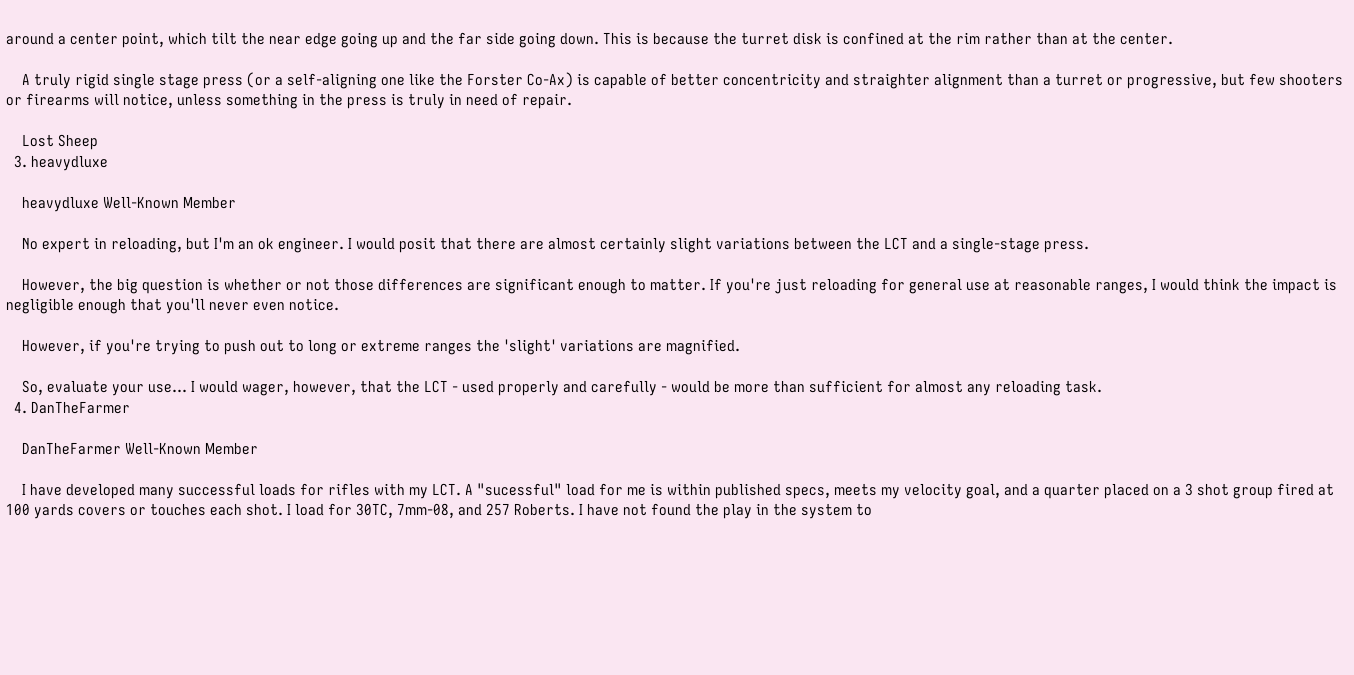around a center point, which tilt the near edge going up and the far side going down. This is because the turret disk is confined at the rim rather than at the center.

    A truly rigid single stage press (or a self-aligning one like the Forster Co-Ax) is capable of better concentricity and straighter alignment than a turret or progressive, but few shooters or firearms will notice, unless something in the press is truly in need of repair.

    Lost Sheep
  3. heavydluxe

    heavydluxe Well-Known Member

    No expert in reloading, but I'm an ok engineer. I would posit that there are almost certainly slight variations between the LCT and a single-stage press.

    However, the big question is whether or not those differences are significant enough to matter. If you're just reloading for general use at reasonable ranges, I would think the impact is negligible enough that you'll never even notice.

    However, if you're trying to push out to long or extreme ranges the 'slight' variations are magnified.

    So, evaluate your use... I would wager, however, that the LCT - used properly and carefully - would be more than sufficient for almost any reloading task.
  4. DanTheFarmer

    DanTheFarmer Well-Known Member

    I have developed many successful loads for rifles with my LCT. A "sucessful" load for me is within published specs, meets my velocity goal, and a quarter placed on a 3 shot group fired at 100 yards covers or touches each shot. I load for 30TC, 7mm-08, and 257 Roberts. I have not found the play in the system to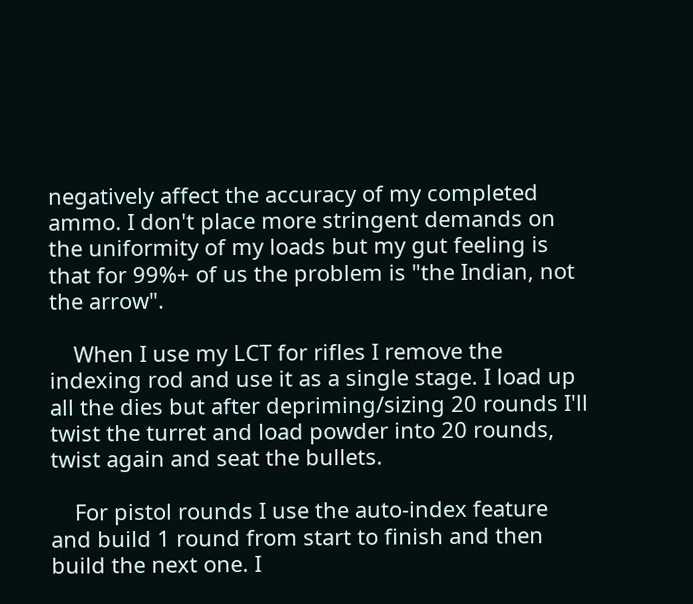negatively affect the accuracy of my completed ammo. I don't place more stringent demands on the uniformity of my loads but my gut feeling is that for 99%+ of us the problem is "the Indian, not the arrow".

    When I use my LCT for rifles I remove the indexing rod and use it as a single stage. I load up all the dies but after depriming/sizing 20 rounds I'll twist the turret and load powder into 20 rounds, twist again and seat the bullets.

    For pistol rounds I use the auto-index feature and build 1 round from start to finish and then build the next one. I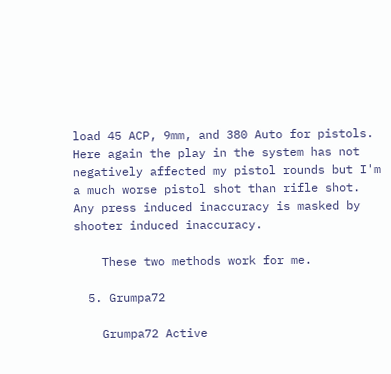load 45 ACP, 9mm, and 380 Auto for pistols. Here again the play in the system has not negatively affected my pistol rounds but I'm a much worse pistol shot than rifle shot. Any press induced inaccuracy is masked by shooter induced inaccuracy.

    These two methods work for me.

  5. Grumpa72

    Grumpa72 Active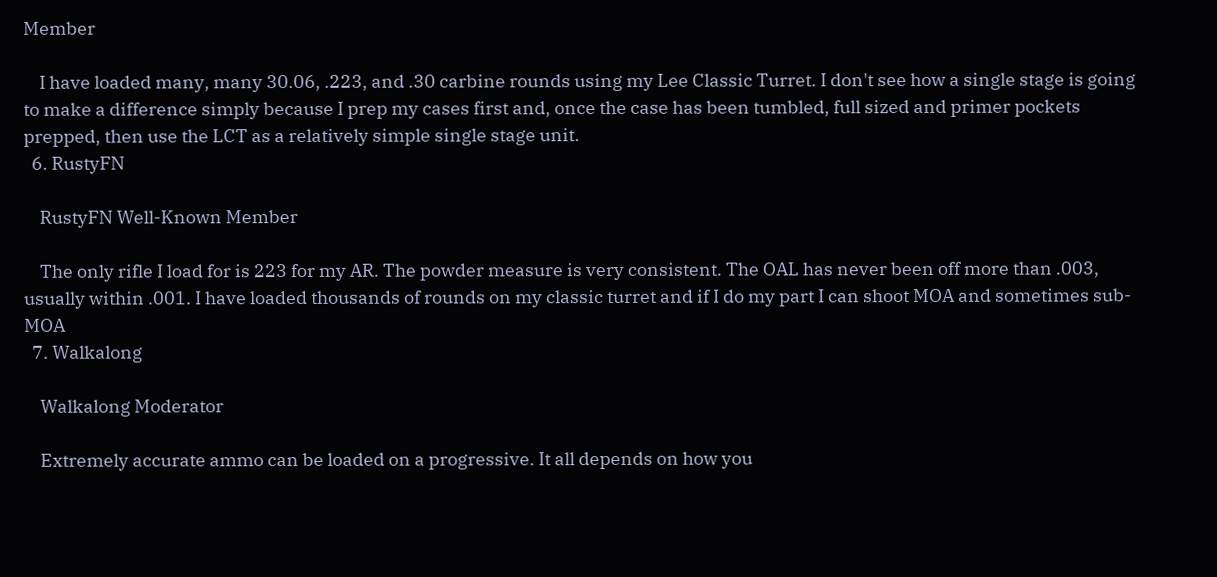Member

    I have loaded many, many 30.06, .223, and .30 carbine rounds using my Lee Classic Turret. I don't see how a single stage is going to make a difference simply because I prep my cases first and, once the case has been tumbled, full sized and primer pockets prepped, then use the LCT as a relatively simple single stage unit.
  6. RustyFN

    RustyFN Well-Known Member

    The only rifle I load for is 223 for my AR. The powder measure is very consistent. The OAL has never been off more than .003, usually within .001. I have loaded thousands of rounds on my classic turret and if I do my part I can shoot MOA and sometimes sub-MOA
  7. Walkalong

    Walkalong Moderator

    Extremely accurate ammo can be loaded on a progressive. It all depends on how you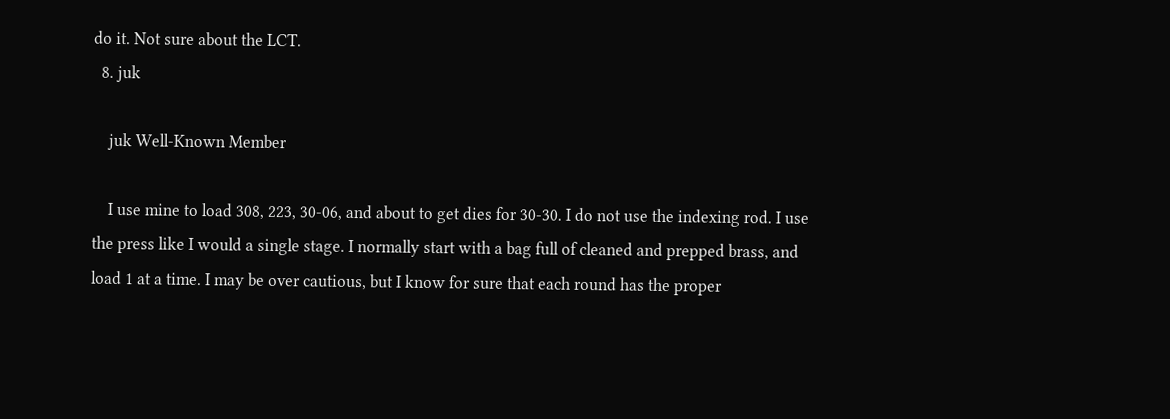do it. Not sure about the LCT.
  8. juk

    juk Well-Known Member

    I use mine to load 308, 223, 30-06, and about to get dies for 30-30. I do not use the indexing rod. I use the press like I would a single stage. I normally start with a bag full of cleaned and prepped brass, and load 1 at a time. I may be over cautious, but I know for sure that each round has the proper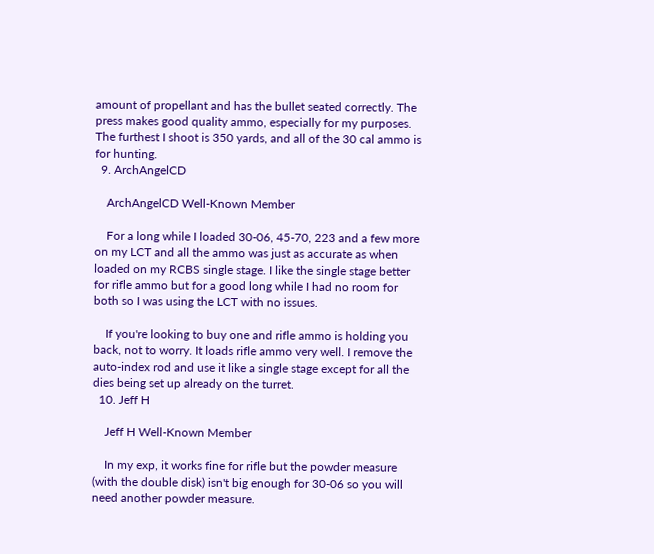amount of propellant and has the bullet seated correctly. The press makes good quality ammo, especially for my purposes. The furthest I shoot is 350 yards, and all of the 30 cal ammo is for hunting.
  9. ArchAngelCD

    ArchAngelCD Well-Known Member

    For a long while I loaded 30-06, 45-70, 223 and a few more on my LCT and all the ammo was just as accurate as when loaded on my RCBS single stage. I like the single stage better for rifle ammo but for a good long while I had no room for both so I was using the LCT with no issues.

    If you're looking to buy one and rifle ammo is holding you back, not to worry. It loads rifle ammo very well. I remove the auto-index rod and use it like a single stage except for all the dies being set up already on the turret.
  10. Jeff H

    Jeff H Well-Known Member

    In my exp, it works fine for rifle but the powder measure (with the double disk) isn't big enough for 30-06 so you will need another powder measure.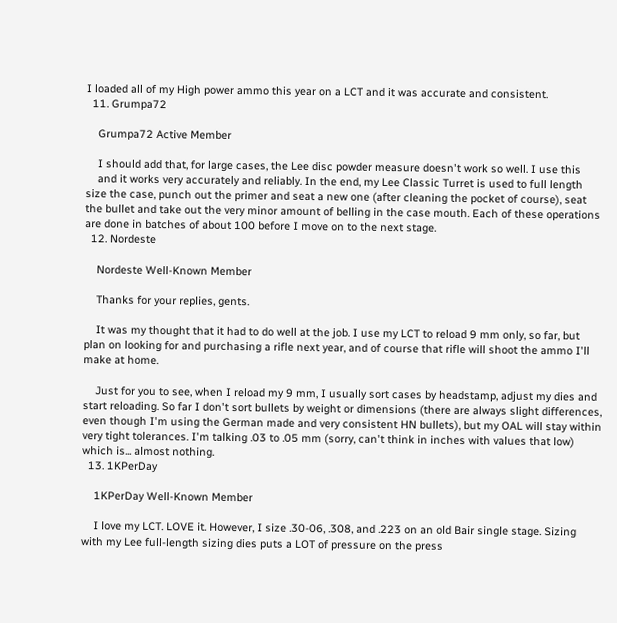I loaded all of my High power ammo this year on a LCT and it was accurate and consistent.
  11. Grumpa72

    Grumpa72 Active Member

    I should add that, for large cases, the Lee disc powder measure doesn't work so well. I use this
    and it works very accurately and reliably. In the end, my Lee Classic Turret is used to full length size the case, punch out the primer and seat a new one (after cleaning the pocket of course), seat the bullet and take out the very minor amount of belling in the case mouth. Each of these operations are done in batches of about 100 before I move on to the next stage.
  12. Nordeste

    Nordeste Well-Known Member

    Thanks for your replies, gents.

    It was my thought that it had to do well at the job. I use my LCT to reload 9 mm only, so far, but plan on looking for and purchasing a rifle next year, and of course that rifle will shoot the ammo I'll make at home.

    Just for you to see, when I reload my 9 mm, I usually sort cases by headstamp, adjust my dies and start reloading. So far I don't sort bullets by weight or dimensions (there are always slight differences, even though I'm using the German made and very consistent HN bullets), but my OAL will stay within very tight tolerances. I'm talking .03 to .05 mm (sorry, can't think in inches with values that low) which is... almost nothing.
  13. 1KPerDay

    1KPerDay Well-Known Member

    I love my LCT. LOVE it. However, I size .30-06, .308, and .223 on an old Bair single stage. Sizing with my Lee full-length sizing dies puts a LOT of pressure on the press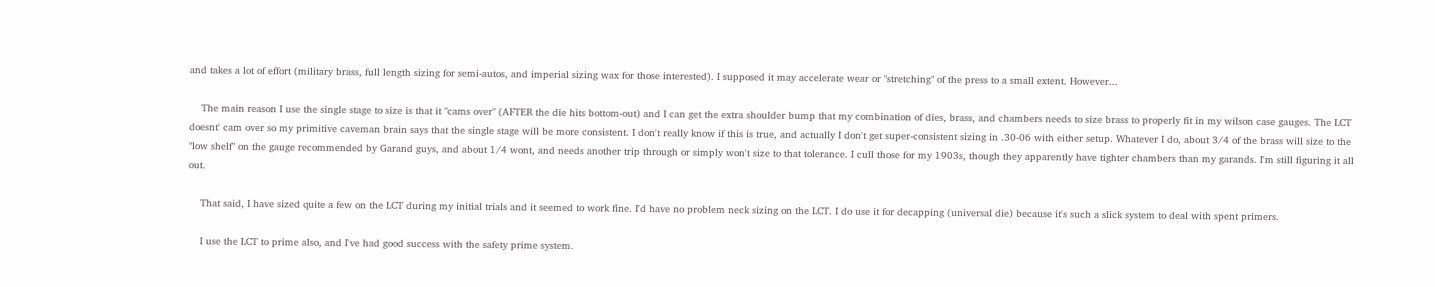and takes a lot of effort (military brass, full length sizing for semi-autos, and imperial sizing wax for those interested). I supposed it may accelerate wear or "stretching" of the press to a small extent. However...

    The main reason I use the single stage to size is that it "cams over" (AFTER the die hits bottom-out) and I can get the extra shoulder bump that my combination of dies, brass, and chambers needs to size brass to properly fit in my wilson case gauges. The LCT doesnt' cam over so my primitive caveman brain says that the single stage will be more consistent. I don't really know if this is true, and actually I don't get super-consistent sizing in .30-06 with either setup. Whatever I do, about 3/4 of the brass will size to the "low shelf" on the gauge recommended by Garand guys, and about 1/4 wont, and needs another trip through or simply won't size to that tolerance. I cull those for my 1903s, though they apparently have tighter chambers than my garands. I'm still figuring it all out.

    That said, I have sized quite a few on the LCT during my initial trials and it seemed to work fine. I'd have no problem neck sizing on the LCT. I do use it for decapping (universal die) because it's such a slick system to deal with spent primers.

    I use the LCT to prime also, and I've had good success with the safety prime system.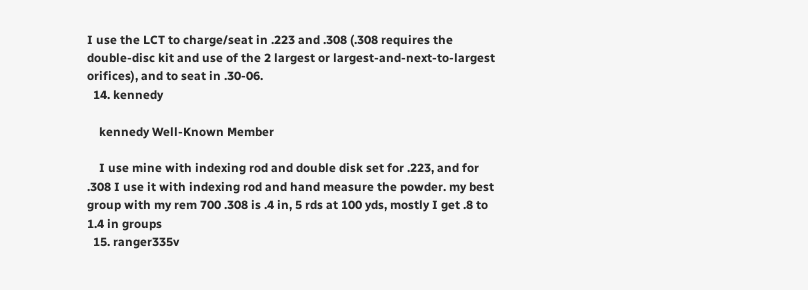I use the LCT to charge/seat in .223 and .308 (.308 requires the double-disc kit and use of the 2 largest or largest-and-next-to-largest orifices), and to seat in .30-06.
  14. kennedy

    kennedy Well-Known Member

    I use mine with indexing rod and double disk set for .223, and for .308 I use it with indexing rod and hand measure the powder. my best group with my rem 700 .308 is .4 in, 5 rds at 100 yds, mostly I get .8 to 1.4 in groups
  15. ranger335v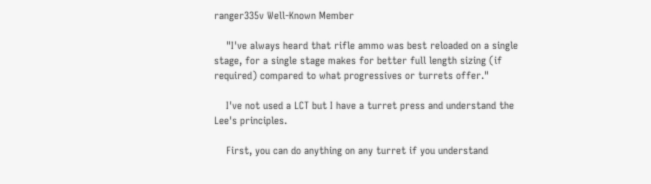ranger335v Well-Known Member

    "I've always heard that rifle ammo was best reloaded on a single stage, for a single stage makes for better full length sizing (if required) compared to what progressives or turrets offer."

    I've not used a LCT but I have a turret press and understand the Lee's principles.

    First, you can do anything on any turret if you understand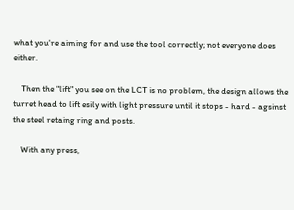what you're aiming for and use the tool correctly; not everyone does either.

    Then the "lift" you see on the LCT is no problem, the design allows the turret head to lift esily with light pressure until it stops - hard - agsinst the steel retaing ring and posts.

    With any press,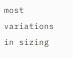most variations in sizing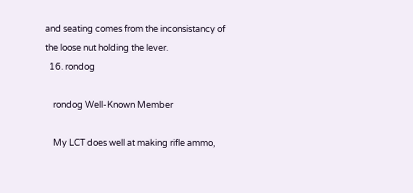and seating comes from the inconsistancy of the loose nut holding the lever.
  16. rondog

    rondog Well-Known Member

    My LCT does well at making rifle ammo,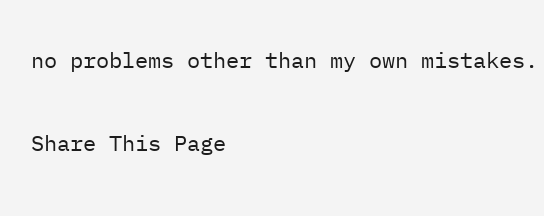no problems other than my own mistakes.

Share This Page